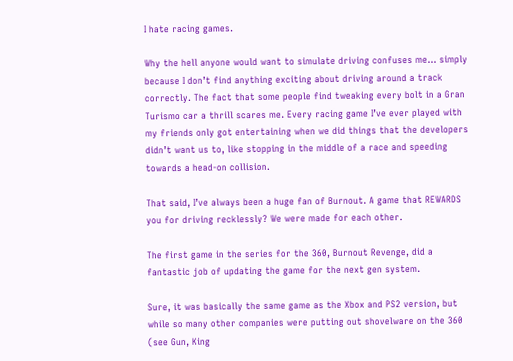I hate racing games.

Why the hell anyone would want to simulate driving confuses me… simply because I don’t find anything exciting about driving around a track correctly. The fact that some people find tweaking every bolt in a Gran Turismo car a thrill scares me. Every racing game I’ve ever played with my friends only got entertaining when we did things that the developers didn’t want us to, like stopping in the middle of a race and speeding towards a head-on collision.

That said, I’ve always been a huge fan of Burnout. A game that REWARDS you for driving recklessly? We were made for each other.

The first game in the series for the 360, Burnout Revenge, did a fantastic job of updating the game for the next gen system.

Sure, it was basically the same game as the Xbox and PS2 version, but while so many other companies were putting out shovelware on the 360 (see Gun, King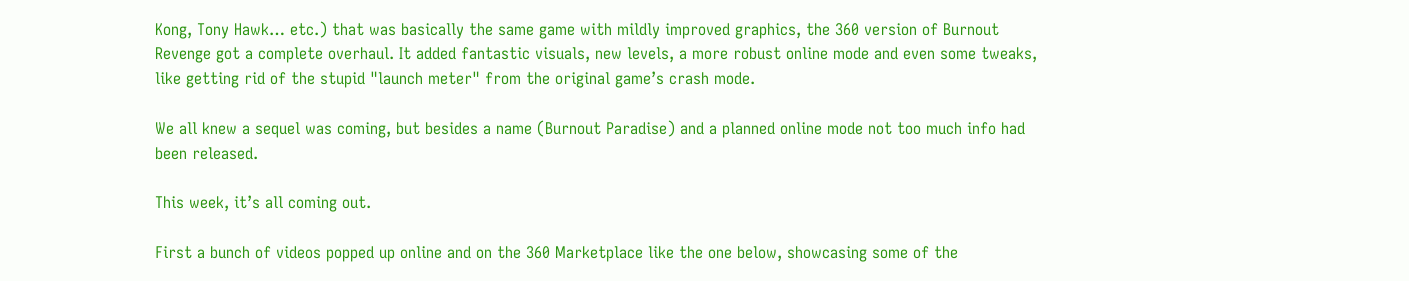Kong, Tony Hawk… etc.) that was basically the same game with mildly improved graphics, the 360 version of Burnout Revenge got a complete overhaul. It added fantastic visuals, new levels, a more robust online mode and even some tweaks, like getting rid of the stupid "launch meter" from the original game’s crash mode.

We all knew a sequel was coming, but besides a name (Burnout Paradise) and a planned online mode not too much info had been released.

This week, it’s all coming out.

First a bunch of videos popped up online and on the 360 Marketplace like the one below, showcasing some of the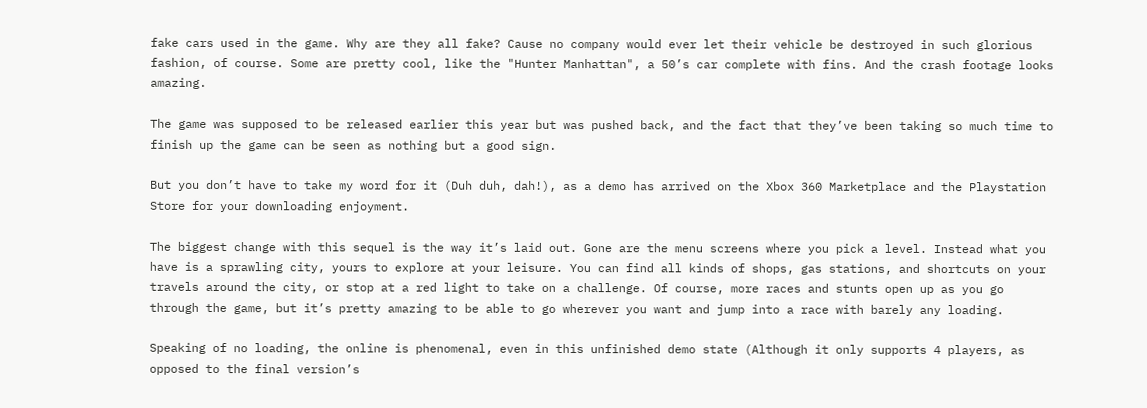fake cars used in the game. Why are they all fake? Cause no company would ever let their vehicle be destroyed in such glorious fashion, of course. Some are pretty cool, like the "Hunter Manhattan", a 50’s car complete with fins. And the crash footage looks amazing.

The game was supposed to be released earlier this year but was pushed back, and the fact that they’ve been taking so much time to finish up the game can be seen as nothing but a good sign.

But you don’t have to take my word for it (Duh duh, dah!), as a demo has arrived on the Xbox 360 Marketplace and the Playstation Store for your downloading enjoyment.

The biggest change with this sequel is the way it’s laid out. Gone are the menu screens where you pick a level. Instead what you have is a sprawling city, yours to explore at your leisure. You can find all kinds of shops, gas stations, and shortcuts on your travels around the city, or stop at a red light to take on a challenge. Of course, more races and stunts open up as you go through the game, but it’s pretty amazing to be able to go wherever you want and jump into a race with barely any loading.

Speaking of no loading, the online is phenomenal, even in this unfinished demo state (Although it only supports 4 players, as opposed to the final version’s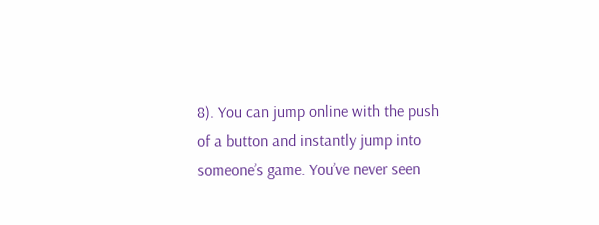8). You can jump online with the push of a button and instantly jump into someone’s game. You’ve never seen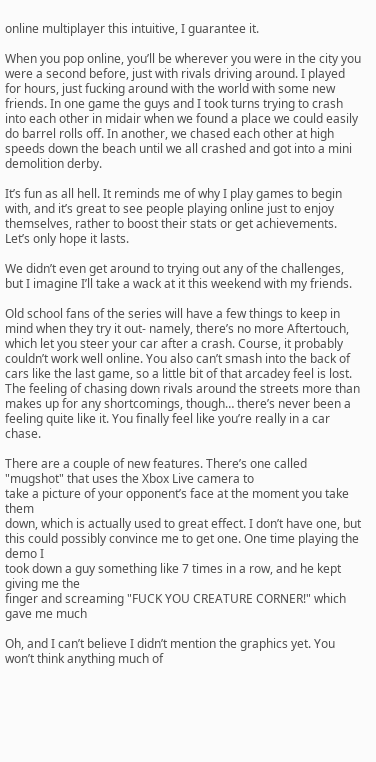online multiplayer this intuitive, I guarantee it.

When you pop online, you’ll be wherever you were in the city you were a second before, just with rivals driving around. I played for hours, just fucking around with the world with some new friends. In one game the guys and I took turns trying to crash into each other in midair when we found a place we could easily do barrel rolls off. In another, we chased each other at high speeds down the beach until we all crashed and got into a mini demolition derby.

It’s fun as all hell. It reminds me of why I play games to begin with, and it’s great to see people playing online just to enjoy themselves, rather to boost their stats or get achievements. Let’s only hope it lasts.

We didn’t even get around to trying out any of the challenges, but I imagine I’ll take a wack at it this weekend with my friends.

Old school fans of the series will have a few things to keep in mind when they try it out- namely, there’s no more Aftertouch, which let you steer your car after a crash. Course, it probably couldn’t work well online. You also can’t smash into the back of cars like the last game, so a little bit of that arcadey feel is lost. The feeling of chasing down rivals around the streets more than makes up for any shortcomings, though… there’s never been a feeling quite like it. You finally feel like you’re really in a car chase.

There are a couple of new features. There’s one called "mugshot" that uses the Xbox Live camera to
take a picture of your opponent’s face at the moment you take them
down, which is actually used to great effect. I don’t have one, but
this could possibly convince me to get one. One time playing the demo I
took down a guy something like 7 times in a row, and he kept giving me the
finger and screaming "FUCK YOU CREATURE CORNER!" which gave me much

Oh, and I can’t believe I didn’t mention the graphics yet. You won’t think anything much of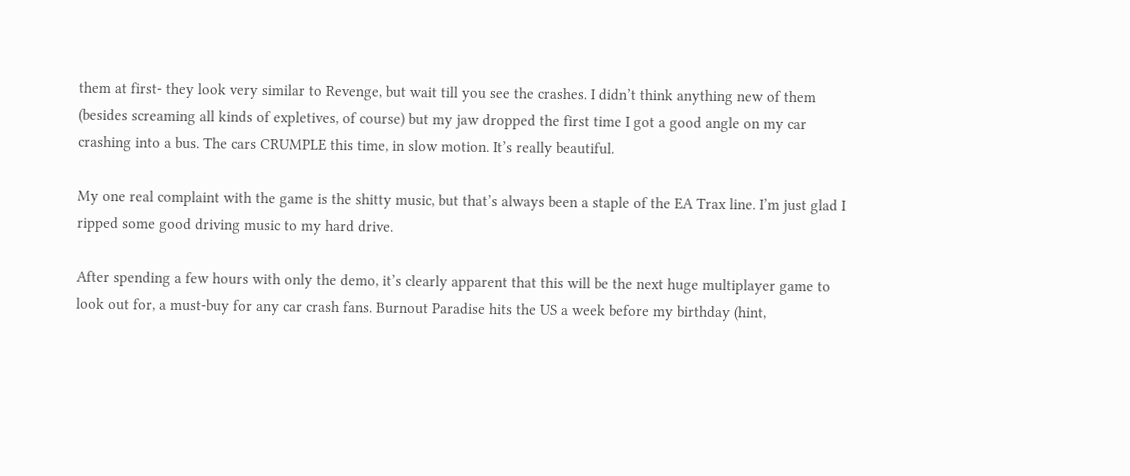them at first- they look very similar to Revenge, but wait till you see the crashes. I didn’t think anything new of them (besides screaming all kinds of expletives, of course) but my jaw dropped the first time I got a good angle on my car crashing into a bus. The cars CRUMPLE this time, in slow motion. It’s really beautiful.

My one real complaint with the game is the shitty music, but that’s always been a staple of the EA Trax line. I’m just glad I ripped some good driving music to my hard drive.

After spending a few hours with only the demo, it’s clearly apparent that this will be the next huge multiplayer game to look out for, a must-buy for any car crash fans. Burnout Paradise hits the US a week before my birthday (hint,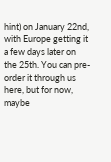hint) on January 22nd, with Europe getting it a few days later on the 25th. You can pre-order it through us here, but for now, maybe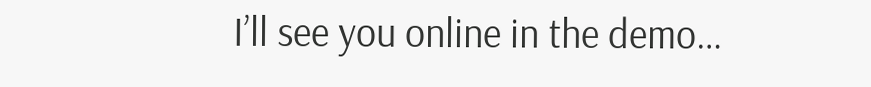I’ll see you online in the demo…